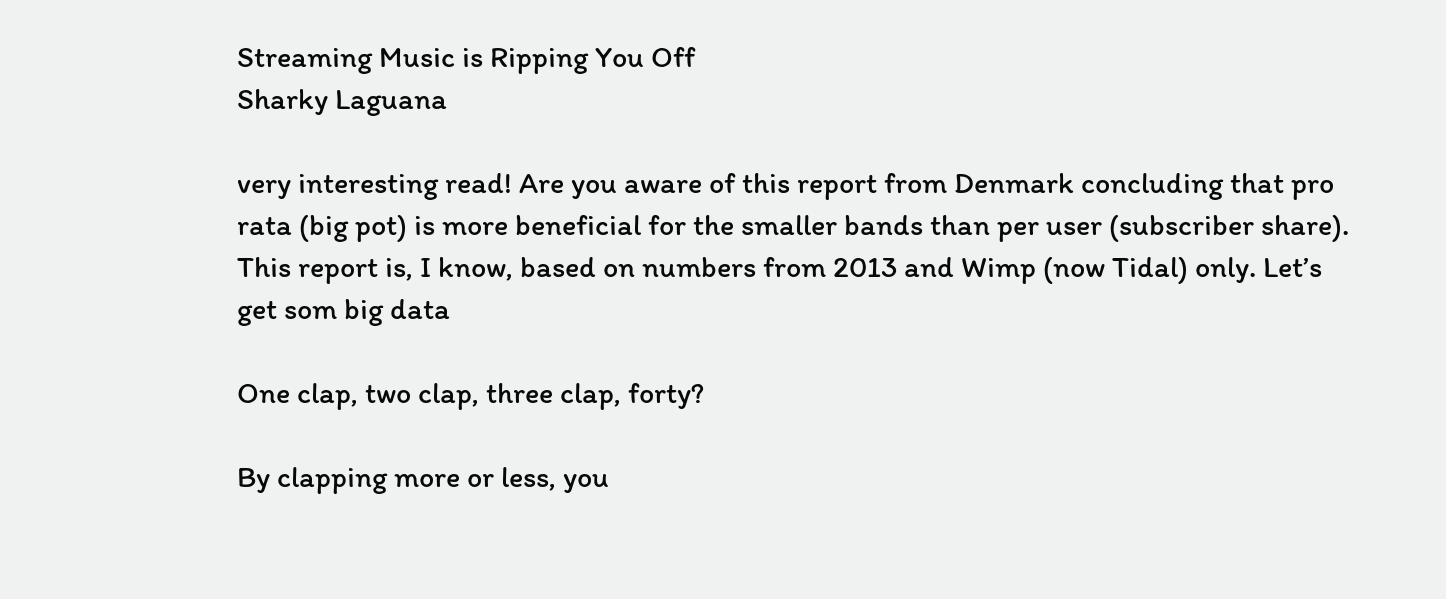Streaming Music is Ripping You Off
Sharky Laguana

very interesting read! Are you aware of this report from Denmark concluding that pro rata (big pot) is more beneficial for the smaller bands than per user (subscriber share). This report is, I know, based on numbers from 2013 and Wimp (now Tidal) only. Let’s get som big data

One clap, two clap, three clap, forty?

By clapping more or less, you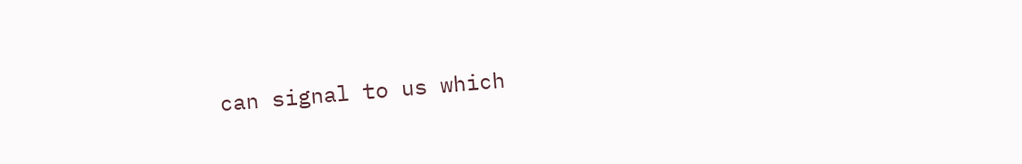can signal to us which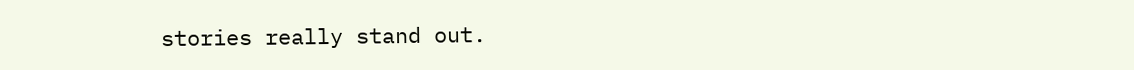stories really stand out.